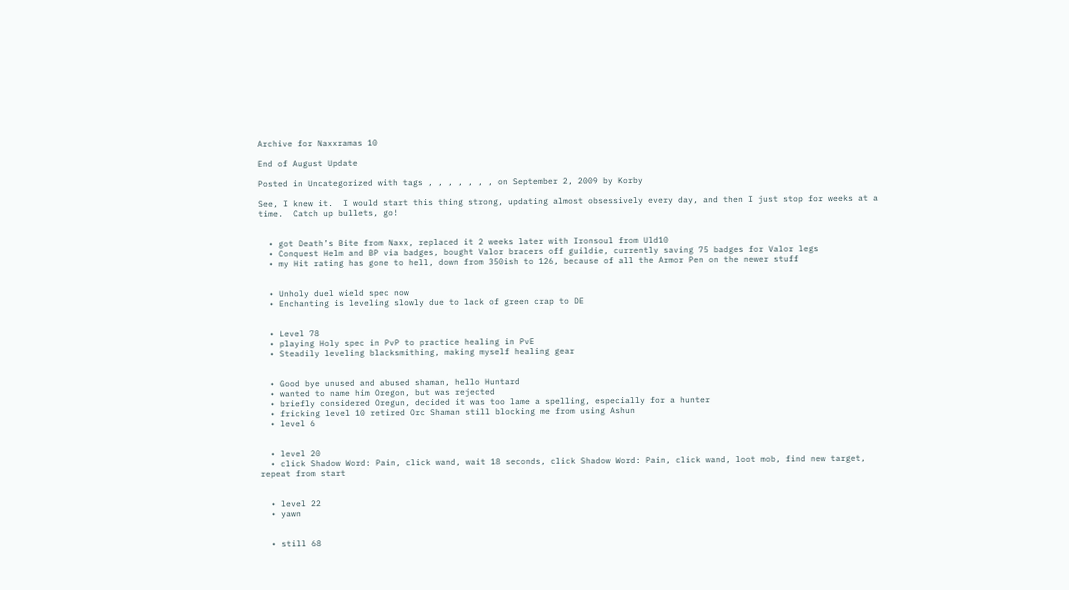Archive for Naxxramas 10

End of August Update

Posted in Uncategorized with tags , , , , , , , on September 2, 2009 by Korby

See, I knew it.  I would start this thing strong, updating almost obsessively every day, and then I just stop for weeks at a time.  Catch up bullets, go!


  • got Death’s Bite from Naxx, replaced it 2 weeks later with Ironsoul from Uld10
  • Conquest Helm and BP via badges, bought Valor bracers off guildie, currently saving 75 badges for Valor legs
  • my Hit rating has gone to hell, down from 350ish to 126, because of all the Armor Pen on the newer stuff


  • Unholy duel wield spec now
  • Enchanting is leveling slowly due to lack of green crap to DE


  • Level 78
  • playing Holy spec in PvP to practice healing in PvE
  • Steadily leveling blacksmithing, making myself healing gear


  • Good bye unused and abused shaman, hello Huntard
  • wanted to name him Oregon, but was rejected
  • briefly considered Oregun, decided it was too lame a spelling, especially for a hunter
  • fricking level 10 retired Orc Shaman still blocking me from using Ashun
  • level 6


  • level 20
  • click Shadow Word: Pain, click wand, wait 18 seconds, click Shadow Word: Pain, click wand, loot mob, find new target, repeat from start


  • level 22
  • yawn


  • still 68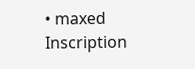• maxed Inscription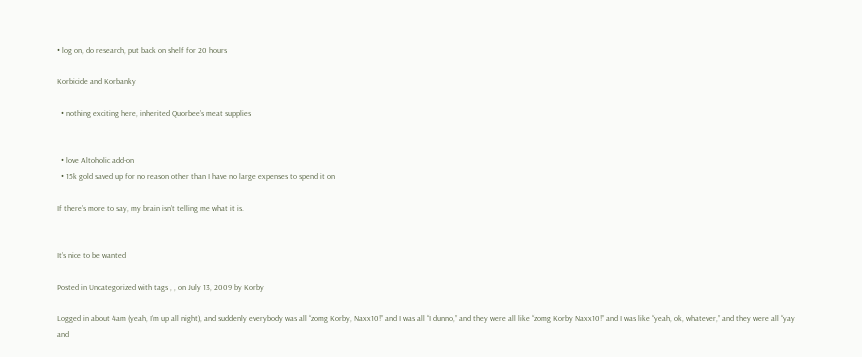• log on, do research, put back on shelf for 20 hours

Korbicide and Korbanky

  • nothing exciting here, inherited Quorbee’s meat supplies


  • love Altoholic add-on
  • 15k gold saved up for no reason other than I have no large expenses to spend it on

If there’s more to say, my brain isn’t telling me what it is.


It’s nice to be wanted

Posted in Uncategorized with tags , , on July 13, 2009 by Korby

Logged in about 4am (yeah, I’m up all night), and suddenly everybody was all “zomg Korby, Naxx10!” and I was all “I dunno,” and they were all like “zomg Korby Naxx10!” and I was like “yeah, ok, whatever,” and they were all “yay and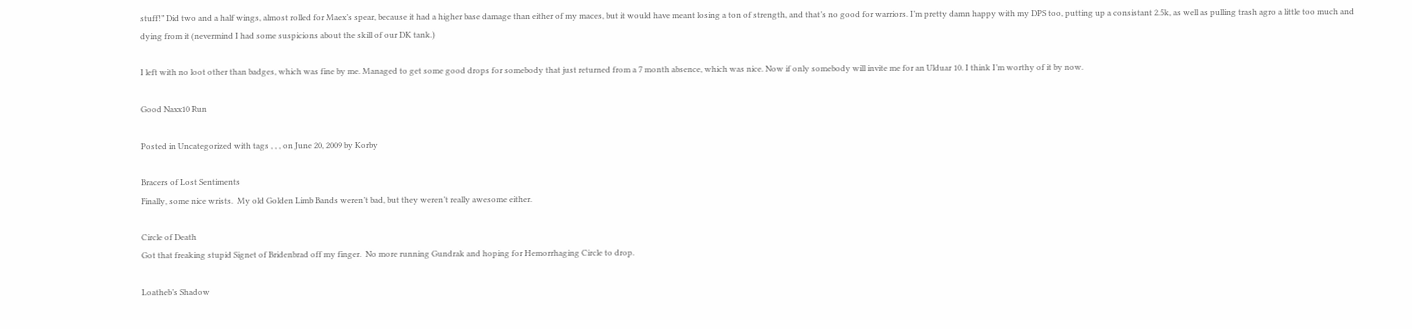stuff!” Did two and a half wings, almost rolled for Maex’s spear, because it had a higher base damage than either of my maces, but it would have meant losing a ton of strength, and that’s no good for warriors. I’m pretty damn happy with my DPS too, putting up a consistant 2.5k, as well as pulling trash agro a little too much and dying from it (nevermind I had some suspicions about the skill of our DK tank.)

I left with no loot other than badges, which was fine by me. Managed to get some good drops for somebody that just returned from a 7 month absence, which was nice. Now if only somebody will invite me for an Ulduar 10. I think I’m worthy of it by now.

Good Naxx10 Run

Posted in Uncategorized with tags , , , on June 20, 2009 by Korby

Bracers of Lost Sentiments
Finally, some nice wrists.  My old Golden Limb Bands weren’t bad, but they weren’t really awesome either.

Circle of Death
Got that freaking stupid Signet of Bridenbrad off my finger.  No more running Gundrak and hoping for Hemorrhaging Circle to drop.

Loatheb’s Shadow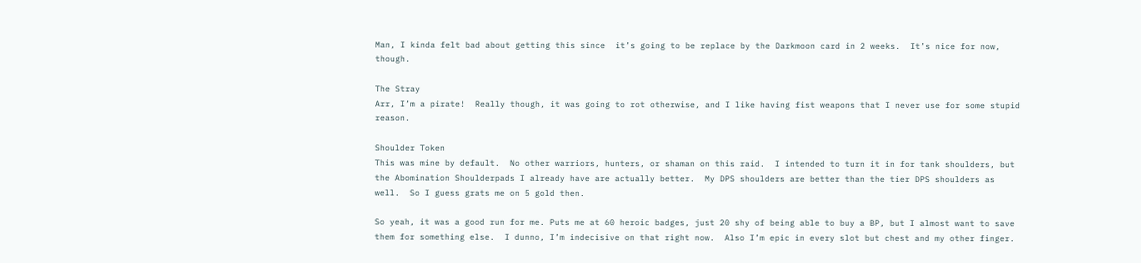Man, I kinda felt bad about getting this since  it’s going to be replace by the Darkmoon card in 2 weeks.  It’s nice for now, though.

The Stray
Arr, I’m a pirate!  Really though, it was going to rot otherwise, and I like having fist weapons that I never use for some stupid reason.

Shoulder Token
This was mine by default.  No other warriors, hunters, or shaman on this raid.  I intended to turn it in for tank shoulders, but the Abomination Shoulderpads I already have are actually better.  My DPS shoulders are better than the tier DPS shoulders as well.  So I guess grats me on 5 gold then.

So yeah, it was a good run for me. Puts me at 60 heroic badges, just 20 shy of being able to buy a BP, but I almost want to save them for something else.  I dunno, I’m indecisive on that right now.  Also I’m epic in every slot but chest and my other finger.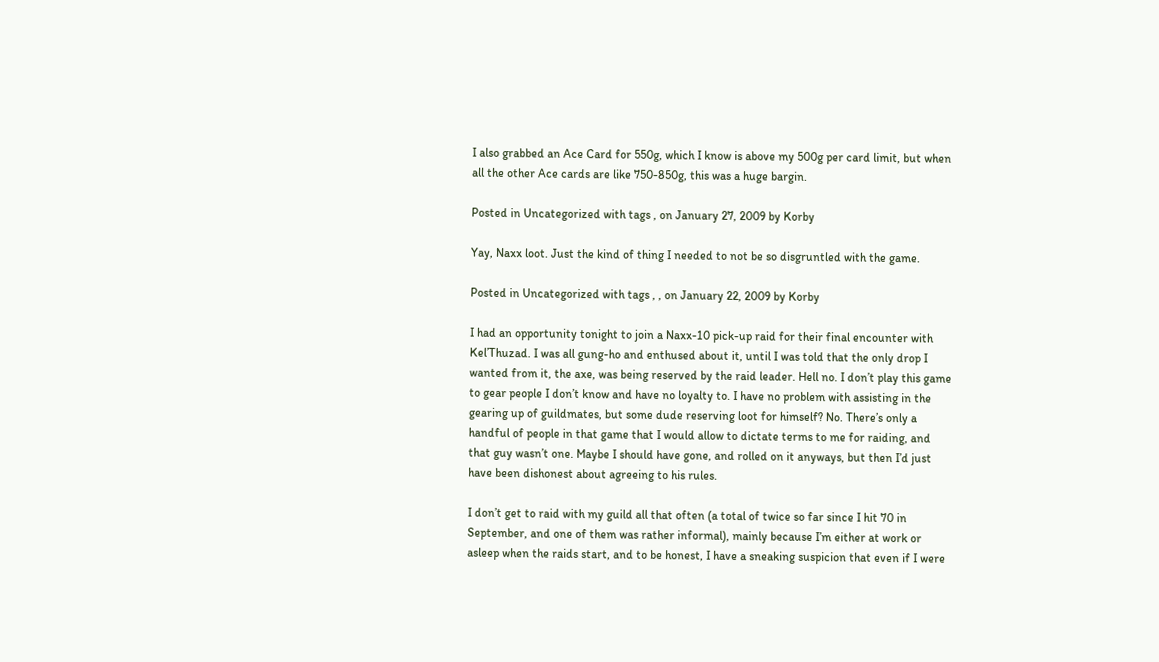I also grabbed an Ace Card for 550g, which I know is above my 500g per card limit, but when all the other Ace cards are like 750-850g, this was a huge bargin.

Posted in Uncategorized with tags , on January 27, 2009 by Korby

Yay, Naxx loot. Just the kind of thing I needed to not be so disgruntled with the game.

Posted in Uncategorized with tags , , on January 22, 2009 by Korby

I had an opportunity tonight to join a Naxx-10 pick-up raid for their final encounter with Kel’Thuzad. I was all gung-ho and enthused about it, until I was told that the only drop I wanted from it, the axe, was being reserved by the raid leader. Hell no. I don’t play this game to gear people I don’t know and have no loyalty to. I have no problem with assisting in the gearing up of guildmates, but some dude reserving loot for himself? No. There’s only a handful of people in that game that I would allow to dictate terms to me for raiding, and that guy wasn’t one. Maybe I should have gone, and rolled on it anyways, but then I’d just have been dishonest about agreeing to his rules.

I don’t get to raid with my guild all that often (a total of twice so far since I hit 70 in September, and one of them was rather informal), mainly because I’m either at work or asleep when the raids start, and to be honest, I have a sneaking suspicion that even if I were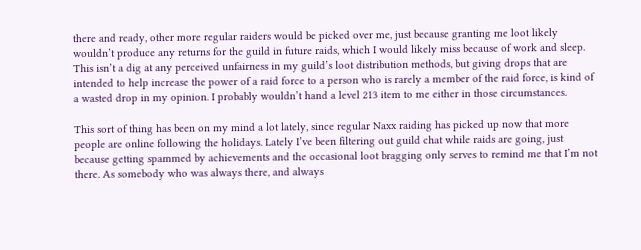there and ready, other more regular raiders would be picked over me, just because granting me loot likely wouldn’t produce any returns for the guild in future raids, which I would likely miss because of work and sleep. This isn’t a dig at any perceived unfairness in my guild’s loot distribution methods, but giving drops that are intended to help increase the power of a raid force to a person who is rarely a member of the raid force, is kind of a wasted drop in my opinion. I probably wouldn’t hand a level 213 item to me either in those circumstances.

This sort of thing has been on my mind a lot lately, since regular Naxx raiding has picked up now that more people are online following the holidays. Lately I’ve been filtering out guild chat while raids are going, just because getting spammed by achievements and the occasional loot bragging only serves to remind me that I’m not there. As somebody who was always there, and always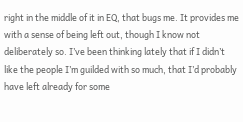right in the middle of it in EQ, that bugs me. It provides me with a sense of being left out, though I know not deliberately so. I’ve been thinking lately that if I didn’t like the people I’m guilded with so much, that I’d probably have left already for some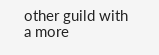other guild with a more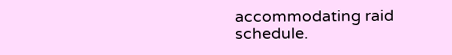accommodating raid schedule.